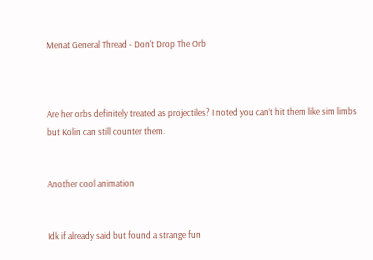Menat General Thread - Don't Drop The Orb



Are her orbs definitely treated as projectiles? I noted you can’t hit them like sim limbs but Kolin can still counter them.


Another cool animation


Idk if already said but found a strange fun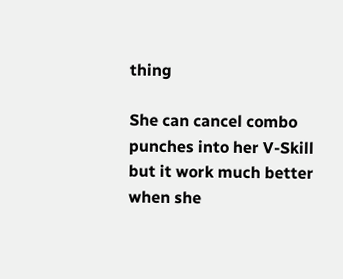thing

She can cancel combo punches into her V-Skill but it work much better when she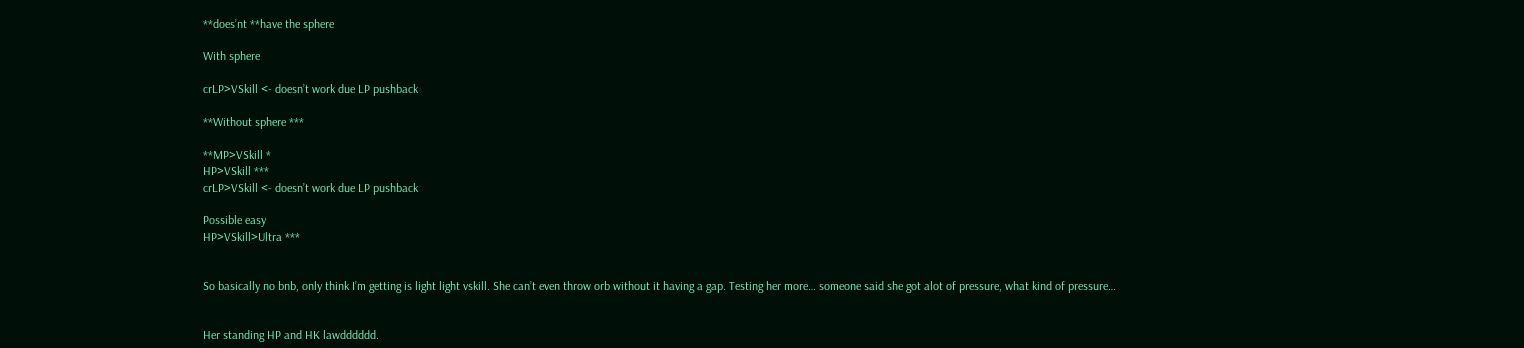**does’nt **have the sphere

With sphere

crLP>VSkill <- doesn’t work due LP pushback

**Without sphere ***

**MP>VSkill *
HP>VSkill ***
crLP>VSkill <- doesn’t work due LP pushback

Possible easy
HP>VSkill>Ultra ***


So basically no bnb, only think I’m getting is light light vskill. She can’t even throw orb without it having a gap. Testing her more… someone said she got alot of pressure, what kind of pressure…


Her standing HP and HK lawdddddd.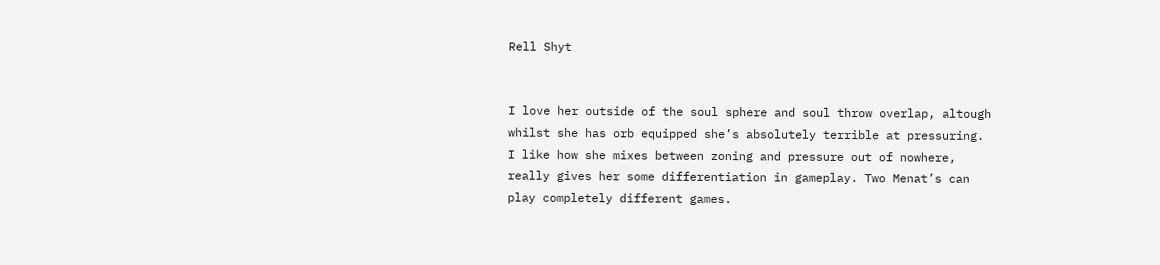Rell Shyt


I love her outside of the soul sphere and soul throw overlap, altough whilst she has orb equipped she’s absolutely terrible at pressuring. I like how she mixes between zoning and pressure out of nowhere, really gives her some differentiation in gameplay. Two Menat’s can play completely different games.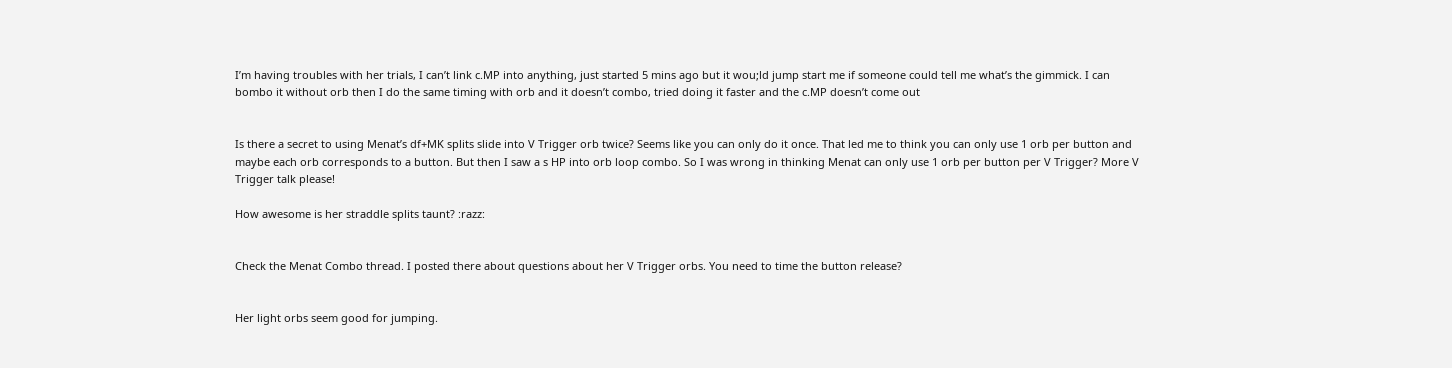I’m having troubles with her trials, I can’t link c.MP into anything, just started 5 mins ago but it wou;ld jump start me if someone could tell me what’s the gimmick. I can bombo it without orb then I do the same timing with orb and it doesn’t combo, tried doing it faster and the c.MP doesn’t come out


Is there a secret to using Menat’s df+MK splits slide into V Trigger orb twice? Seems like you can only do it once. That led me to think you can only use 1 orb per button and maybe each orb corresponds to a button. But then I saw a s HP into orb loop combo. So I was wrong in thinking Menat can only use 1 orb per button per V Trigger? More V Trigger talk please!

How awesome is her straddle splits taunt? :razz:


Check the Menat Combo thread. I posted there about questions about her V Trigger orbs. You need to time the button release?


Her light orbs seem good for jumping.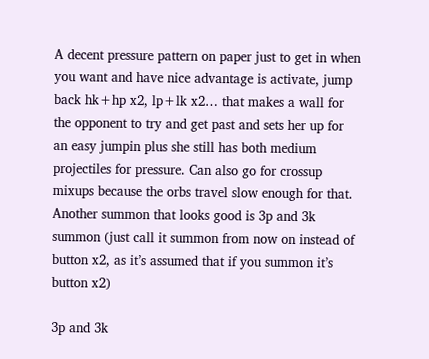A decent pressure pattern on paper just to get in when you want and have nice advantage is activate, jump back hk+hp x2, lp+lk x2… that makes a wall for the opponent to try and get past and sets her up for an easy jumpin plus she still has both medium projectiles for pressure. Can also go for crossup mixups because the orbs travel slow enough for that.
Another summon that looks good is 3p and 3k summon (just call it summon from now on instead of button x2, as it’s assumed that if you summon it’s button x2)

3p and 3k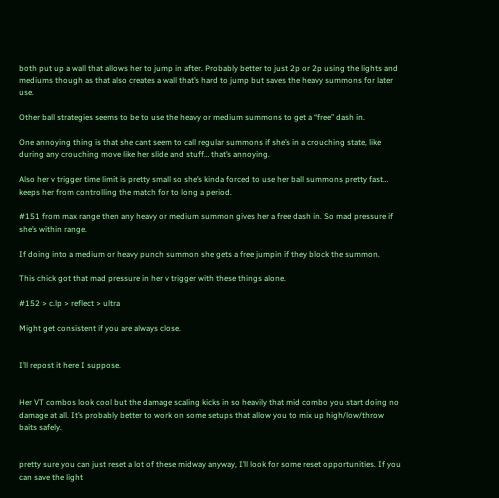both put up a wall that allows her to jump in after. Probably better to just 2p or 2p using the lights and mediums though as that also creates a wall that’s hard to jump but saves the heavy summons for later use.

Other ball strategies seems to be to use the heavy or medium summons to get a “free” dash in.

One annoying thing is that she cant seem to call regular summons if she’s in a crouching state, like during any crouching move like her slide and stuff… that’s annoying.

Also her v trigger time limit is pretty small so she’s kinda forced to use her ball summons pretty fast… keeps her from controlling the match for to long a period.

#151 from max range then any heavy or medium summon gives her a free dash in. So mad pressure if she’s within range.

If doing into a medium or heavy punch summon she gets a free jumpin if they block the summon.

This chick got that mad pressure in her v trigger with these things alone.

#152 > c.lp > reflect > ultra

Might get consistent if you are always close.


I’ll repost it here I suppose.


Her VT combos look cool but the damage scaling kicks in so heavily that mid combo you start doing no damage at all. It’s probably better to work on some setups that allow you to mix up high/low/throw baits safely.


pretty sure you can just reset a lot of these midway anyway, I’ll look for some reset opportunities. If you can save the light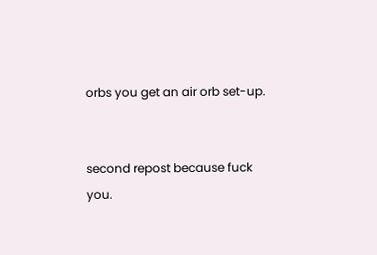orbs you get an air orb set-up.


second repost because fuck you.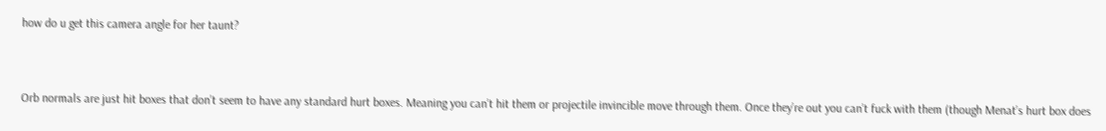how do u get this camera angle for her taunt?



Orb normals are just hit boxes that don’t seem to have any standard hurt boxes. Meaning you can’t hit them or projectile invincible move through them. Once they’re out you can’t fuck with them (though Menat’s hurt box does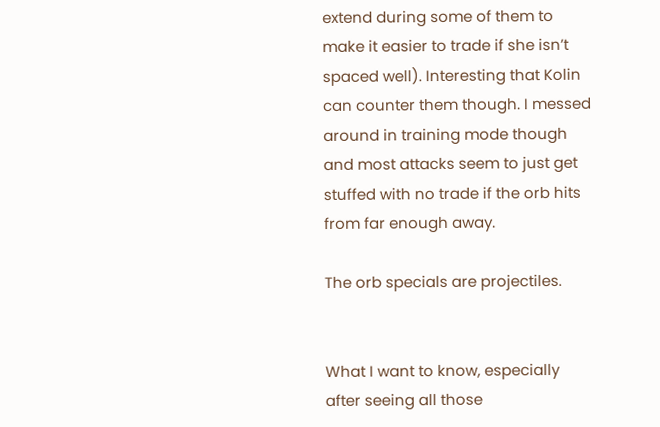extend during some of them to make it easier to trade if she isn’t spaced well). Interesting that Kolin can counter them though. I messed around in training mode though and most attacks seem to just get stuffed with no trade if the orb hits from far enough away.

The orb specials are projectiles.


What I want to know, especially after seeing all those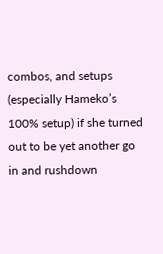combos, and setups (especially Hameko’s 100% setup) if she turned out to be yet another go in and rushdown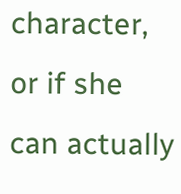character, or if she can actually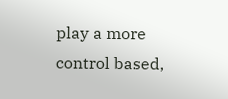play a more control based,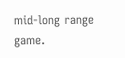mid-long range game.